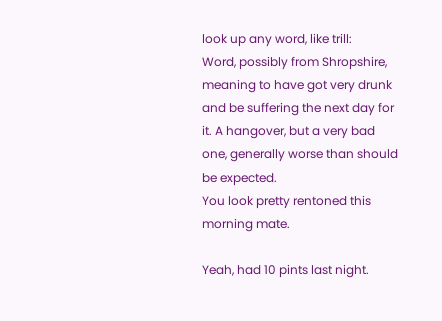look up any word, like trill:
Word, possibly from Shropshire, meaning to have got very drunk and be suffering the next day for it. A hangover, but a very bad one, generally worse than should be expected.
You look pretty rentoned this morning mate.

Yeah, had 10 pints last night.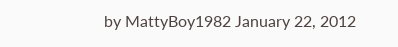by MattyBoy1982 January 22, 2012